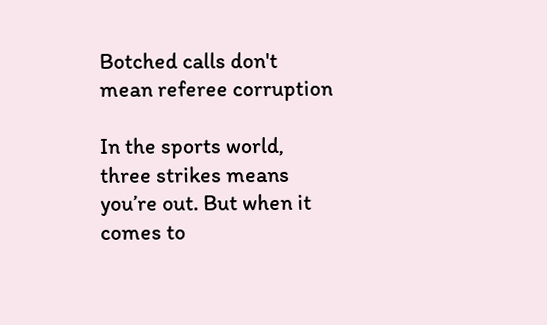Botched calls don't mean referee corruption

In the sports world, three strikes means you’re out. But when it comes to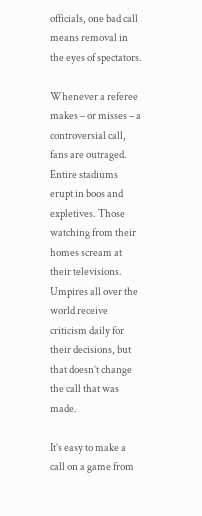officials, one bad call means removal in the eyes of spectators.

Whenever a referee makes – or misses – a controversial call, fans are outraged. Entire stadiums erupt in boos and expletives. Those watching from their homes scream at their televisions. Umpires all over the world receive criticism daily for their decisions, but that doesn’t change the call that was made.

It’s easy to make a call on a game from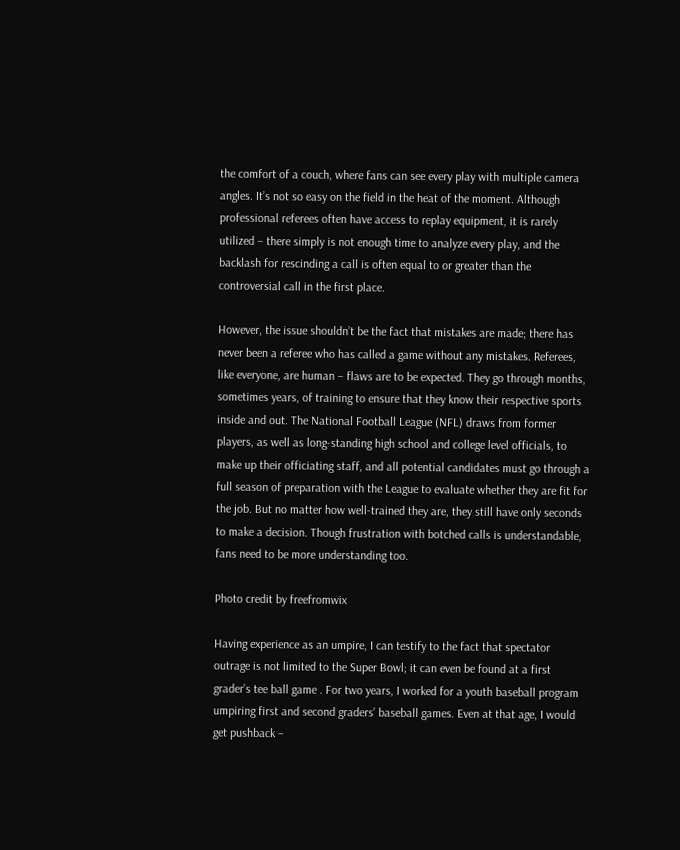the comfort of a couch, where fans can see every play with multiple camera angles. It’s not so easy on the field in the heat of the moment. Although professional referees often have access to replay equipment, it is rarely utilized – there simply is not enough time to analyze every play, and the backlash for rescinding a call is often equal to or greater than the controversial call in the first place.

However, the issue shouldn’t be the fact that mistakes are made; there has never been a referee who has called a game without any mistakes. Referees, like everyone, are human – flaws are to be expected. They go through months, sometimes years, of training to ensure that they know their respective sports inside and out. The National Football League (NFL) draws from former players, as well as long-standing high school and college level officials, to make up their officiating staff, and all potential candidates must go through a full season of preparation with the League to evaluate whether they are fit for the job. But no matter how well-trained they are, they still have only seconds to make a decision. Though frustration with botched calls is understandable, fans need to be more understanding too.

Photo credit by freefromwix

Having experience as an umpire, I can testify to the fact that spectator outrage is not limited to the Super Bowl; it can even be found at a first grader’s tee ball game . For two years, I worked for a youth baseball program umpiring first and second graders’ baseball games. Even at that age, I would get pushback –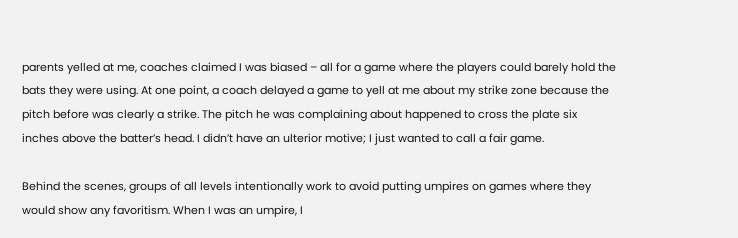parents yelled at me, coaches claimed I was biased – all for a game where the players could barely hold the bats they were using. At one point, a coach delayed a game to yell at me about my strike zone because the pitch before was clearly a strike. The pitch he was complaining about happened to cross the plate six inches above the batter’s head. I didn’t have an ulterior motive; I just wanted to call a fair game.

Behind the scenes, groups of all levels intentionally work to avoid putting umpires on games where they would show any favoritism. When I was an umpire, I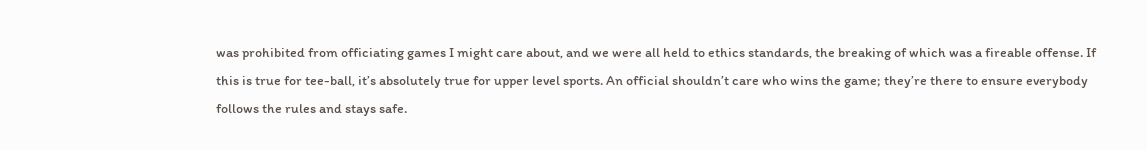was prohibited from officiating games I might care about, and we were all held to ethics standards, the breaking of which was a fireable offense. If this is true for tee-ball, it’s absolutely true for upper level sports. An official shouldn’t care who wins the game; they’re there to ensure everybody follows the rules and stays safe.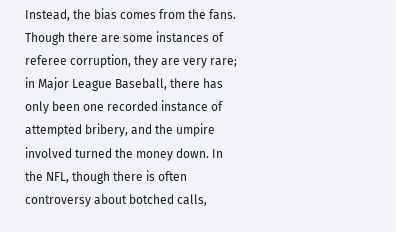Instead, the bias comes from the fans. Though there are some instances of referee corruption, they are very rare; in Major League Baseball, there has only been one recorded instance of attempted bribery, and the umpire involved turned the money down. In the NFL, though there is often controversy about botched calls,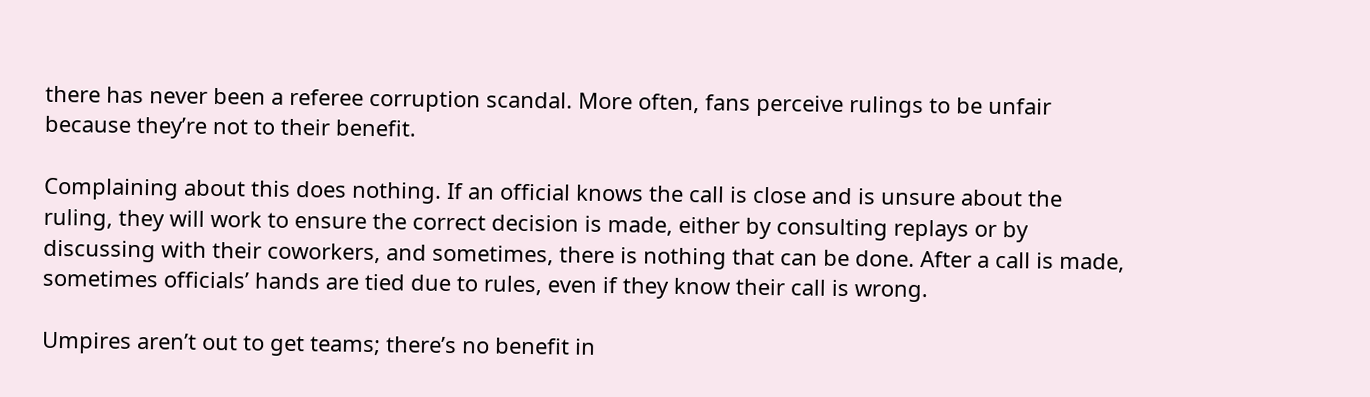there has never been a referee corruption scandal. More often, fans perceive rulings to be unfair because they’re not to their benefit.

Complaining about this does nothing. If an official knows the call is close and is unsure about the ruling, they will work to ensure the correct decision is made, either by consulting replays or by discussing with their coworkers, and sometimes, there is nothing that can be done. After a call is made, sometimes officials’ hands are tied due to rules, even if they know their call is wrong.

Umpires aren’t out to get teams; there’s no benefit in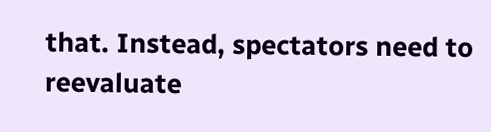that. Instead, spectators need to reevaluate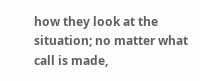how they look at the situation; no matter what call is made,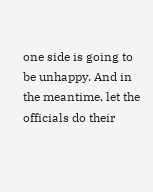one side is going to be unhappy. And in the meantime, let the officials do their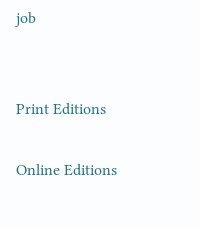job


Print Editions

Online Editions